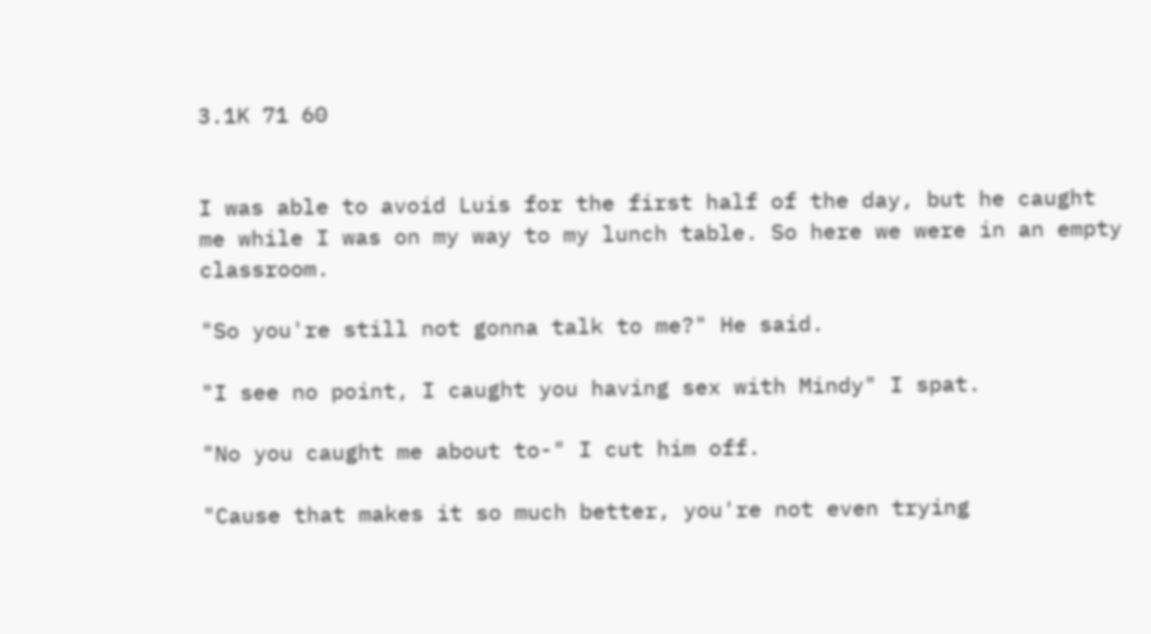3.1K 71 60


I was able to avoid Luis for the first half of the day, but he caught me while I was on my way to my lunch table. So here we were in an empty classroom.

"So you're still not gonna talk to me?" He said.

"I see no point, I caught you having sex with Mindy" I spat.

"No you caught me about to-" I cut him off.

"Cause that makes it so much better, you're not even trying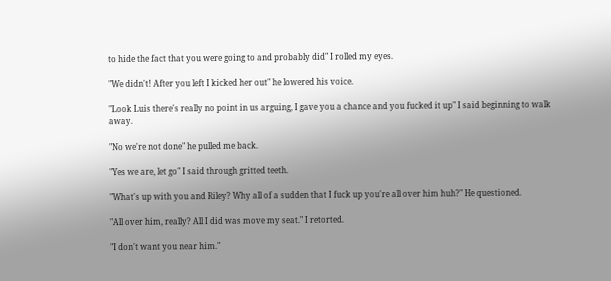to hide the fact that you were going to and probably did" I rolled my eyes.

"We didn't! After you left I kicked her out" he lowered his voice.

"Look Luis there's really no point in us arguing, I gave you a chance and you fucked it up" I said beginning to walk away.

"No we're not done" he pulled me back.

"Yes we are, let go" I said through gritted teeth.

"What's up with you and Riley? Why all of a sudden that I fuck up you're all over him huh?" He questioned.

"All over him, really? All I did was move my seat." I retorted.

"I don't want you near him."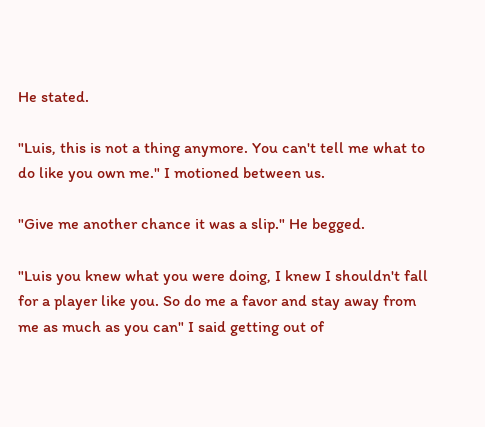He stated.

"Luis, this is not a thing anymore. You can't tell me what to do like you own me." I motioned between us.

"Give me another chance it was a slip." He begged.

"Luis you knew what you were doing, I knew I shouldn't fall for a player like you. So do me a favor and stay away from me as much as you can" I said getting out of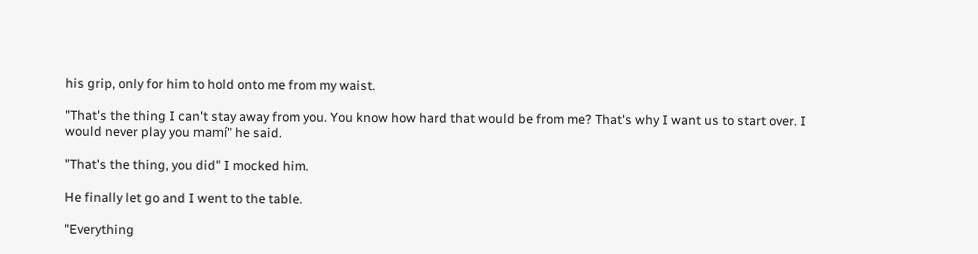his grip, only for him to hold onto me from my waist.

"That's the thing I can't stay away from you. You know how hard that would be from me? That's why I want us to start over. I would never play you mamí" he said.

"That's the thing, you did" I mocked him.

He finally let go and I went to the table.

"Everything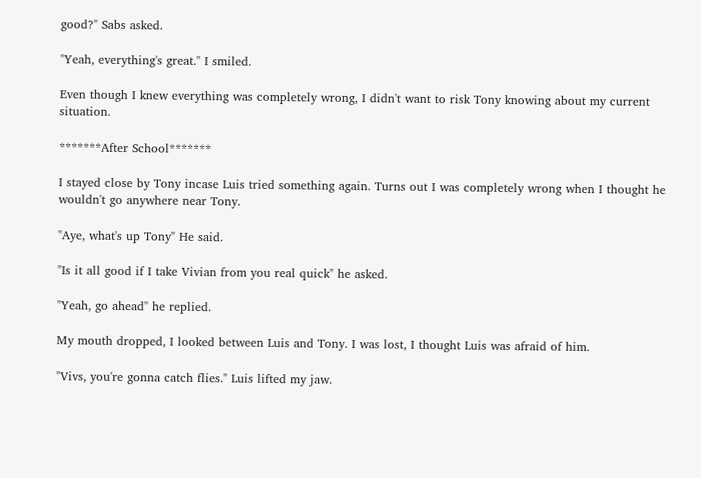good?" Sabs asked.

"Yeah, everything's great." I smiled.

Even though I knew everything was completely wrong, I didn't want to risk Tony knowing about my current situation.

*******After School*******

I stayed close by Tony incase Luis tried something again. Turns out I was completely wrong when I thought he wouldn't go anywhere near Tony.

"Aye, what's up Tony" He said.

"Is it all good if I take Vivian from you real quick" he asked.

"Yeah, go ahead" he replied.

My mouth dropped, I looked between Luis and Tony. I was lost, I thought Luis was afraid of him.

"Vivs, you're gonna catch flies." Luis lifted my jaw.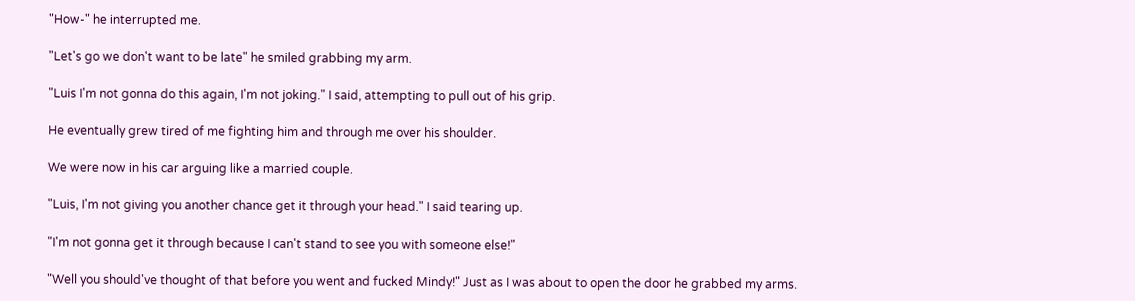"How-" he interrupted me.

"Let's go we don't want to be late" he smiled grabbing my arm.

"Luis I'm not gonna do this again, I'm not joking." I said, attempting to pull out of his grip.

He eventually grew tired of me fighting him and through me over his shoulder.

We were now in his car arguing like a married couple.

"Luis, I'm not giving you another chance get it through your head." I said tearing up.

"I'm not gonna get it through because I can't stand to see you with someone else!"

"Well you should've thought of that before you went and fucked Mindy!" Just as I was about to open the door he grabbed my arms.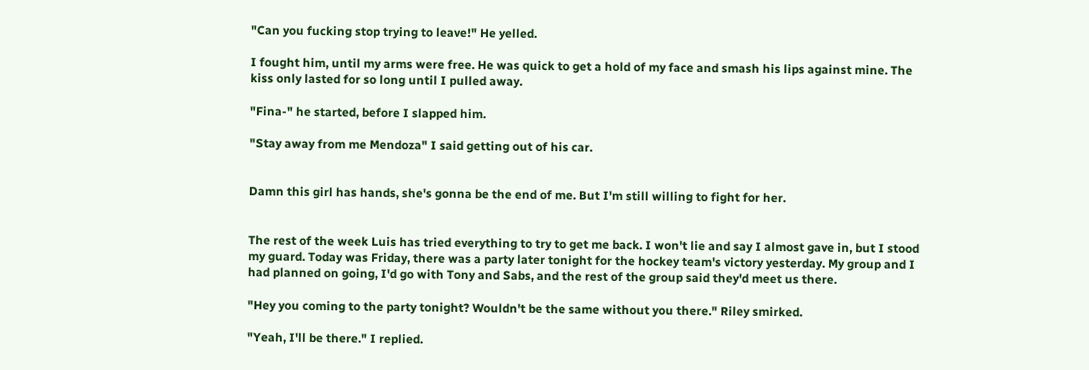"Can you fucking stop trying to leave!" He yelled.

I fought him, until my arms were free. He was quick to get a hold of my face and smash his lips against mine. The kiss only lasted for so long until I pulled away.

"Fina-" he started, before I slapped him.

"Stay away from me Mendoza" I said getting out of his car.


Damn this girl has hands, she's gonna be the end of me. But I'm still willing to fight for her.


The rest of the week Luis has tried everything to try to get me back. I won't lie and say I almost gave in, but I stood my guard. Today was Friday, there was a party later tonight for the hockey team's victory yesterday. My group and I had planned on going, I'd go with Tony and Sabs, and the rest of the group said they'd meet us there.

"Hey you coming to the party tonight? Wouldn't be the same without you there." Riley smirked.

"Yeah, I'll be there." I replied.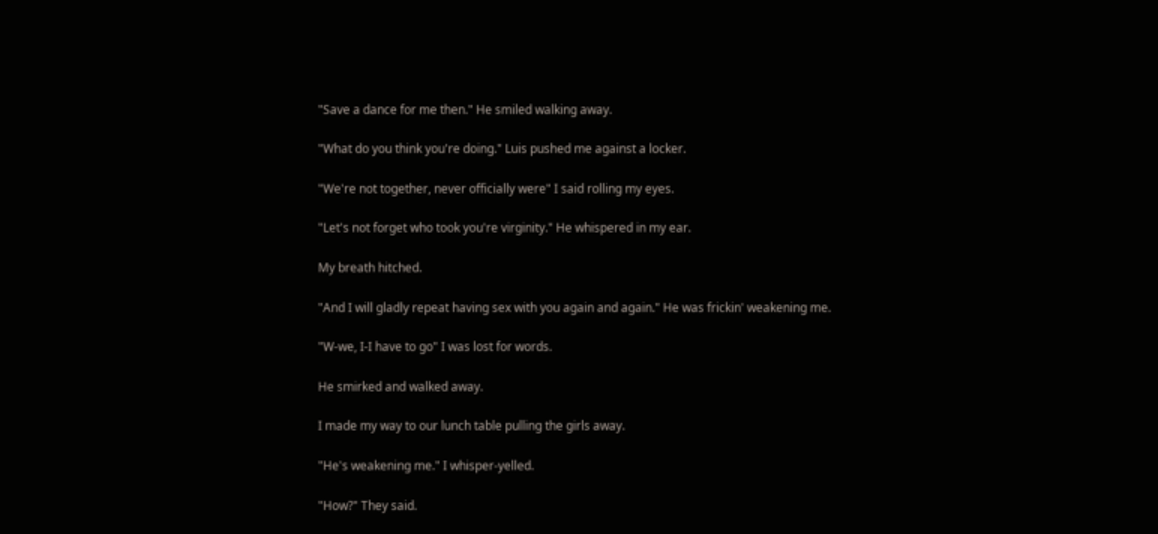"Save a dance for me then." He smiled walking away.

"What do you think you're doing." Luis pushed me against a locker.

"We're not together, never officially were" I said rolling my eyes.

"Let's not forget who took you're virginity." He whispered in my ear.

My breath hitched.

"And I will gladly repeat having sex with you again and again." He was frickin' weakening me.

"W-we, I-I have to go" I was lost for words.

He smirked and walked away.

I made my way to our lunch table pulling the girls away.

"He's weakening me." I whisper-yelled.

"How?" They said.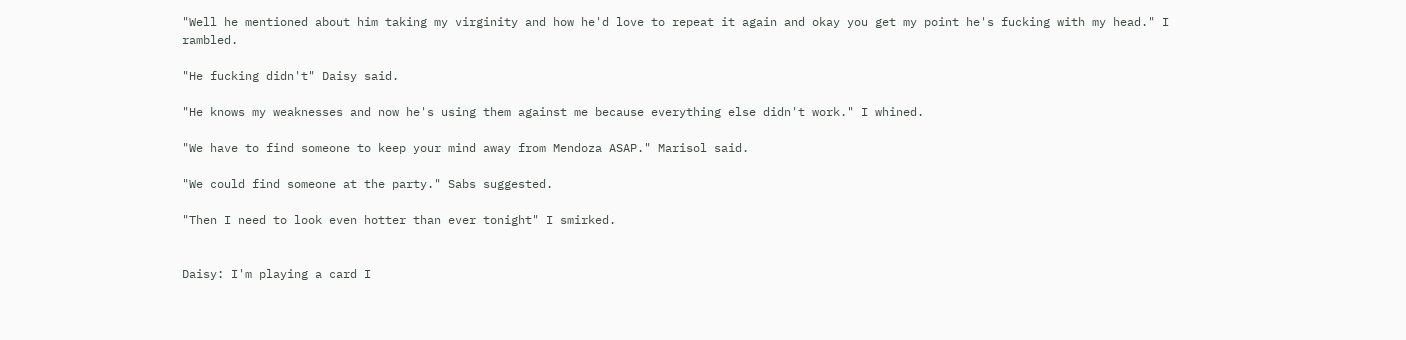"Well he mentioned about him taking my virginity and how he'd love to repeat it again and okay you get my point he's fucking with my head." I rambled.

"He fucking didn't" Daisy said.

"He knows my weaknesses and now he's using them against me because everything else didn't work." I whined.

"We have to find someone to keep your mind away from Mendoza ASAP." Marisol said.

"We could find someone at the party." Sabs suggested.

"Then I need to look even hotter than ever tonight" I smirked.


Daisy: I'm playing a card I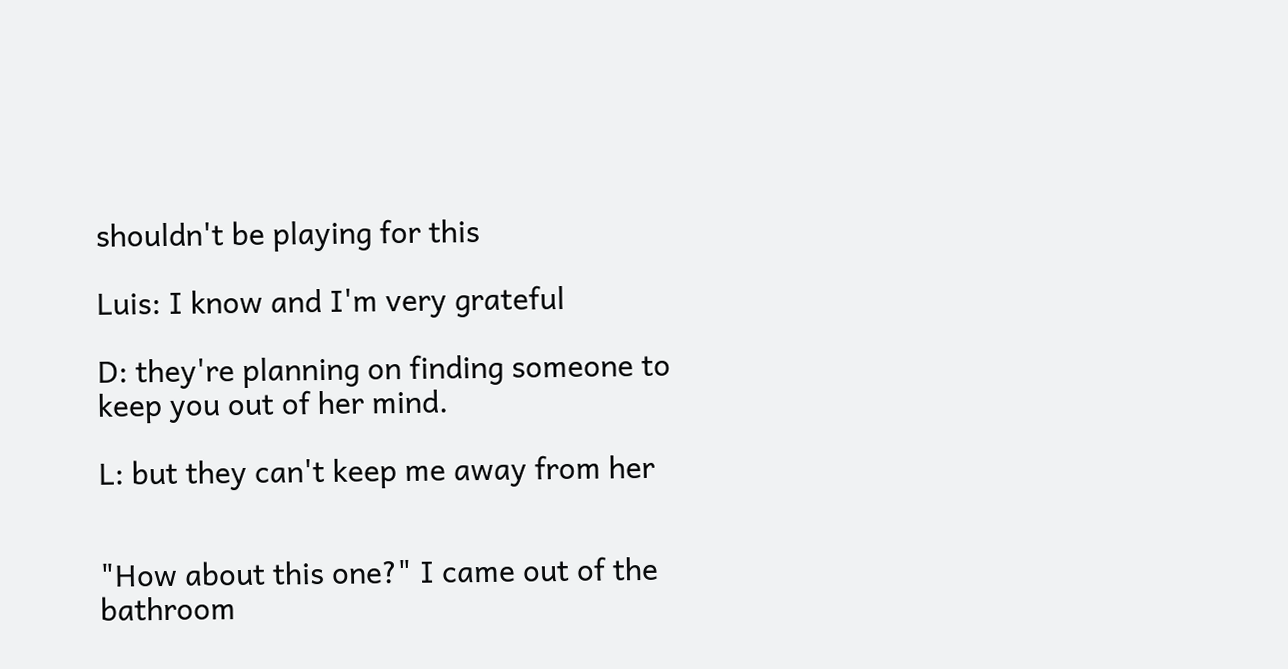shouldn't be playing for this

Luis: I know and I'm very grateful

D: they're planning on finding someone to keep you out of her mind.

L: but they can't keep me away from her


"How about this one?" I came out of the bathroom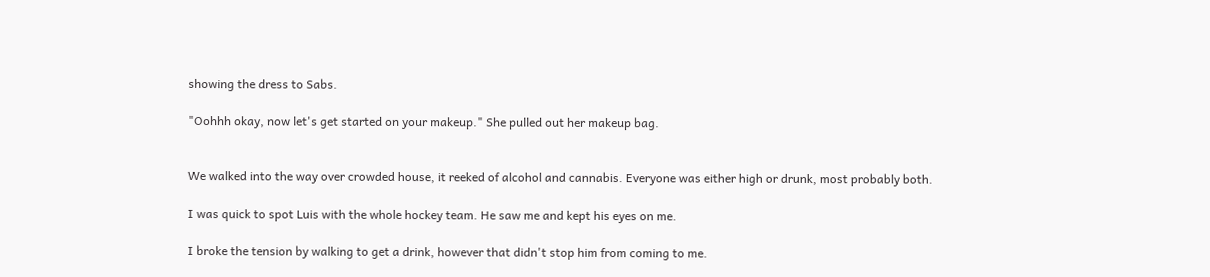showing the dress to Sabs.

"Oohhh okay, now let's get started on your makeup." She pulled out her makeup bag.


We walked into the way over crowded house, it reeked of alcohol and cannabis. Everyone was either high or drunk, most probably both.

I was quick to spot Luis with the whole hockey team. He saw me and kept his eyes on me.

I broke the tension by walking to get a drink, however that didn't stop him from coming to me.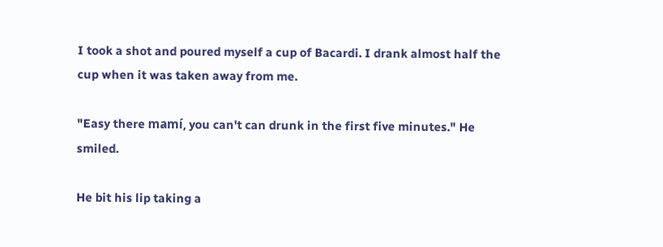I took a shot and poured myself a cup of Bacardi. I drank almost half the cup when it was taken away from me.

"Easy there mamí, you can't can drunk in the first five minutes." He smiled.

He bit his lip taking a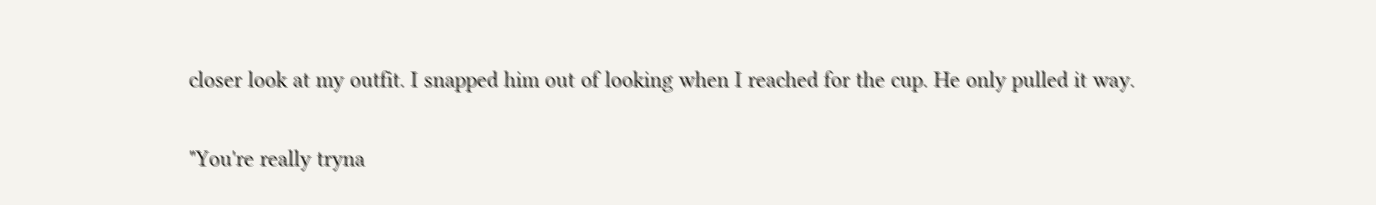closer look at my outfit. I snapped him out of looking when I reached for the cup. He only pulled it way.

"You're really tryna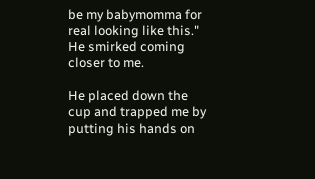be my babymomma for real looking like this." He smirked coming closer to me.

He placed down the cup and trapped me by putting his hands on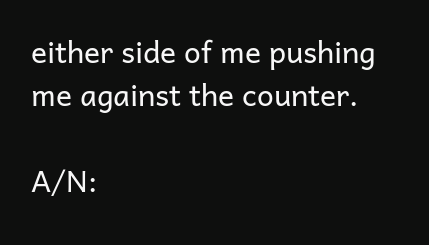either side of me pushing me against the counter.

A/N: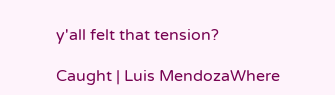y'all felt that tension?

Caught | Luis MendozaWhere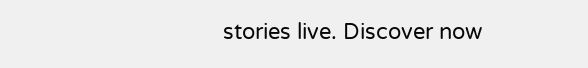stories live. Discover now